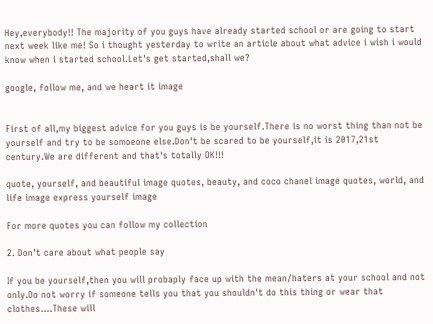Hey,everybody!! The majority of you guys have already started school or are going to start next week like me! So i thought yesterday to write an article about what advice i wish i would know when i started school.Let's get started,shall we?

google, follow me, and we heart it image


First of all,my biggest advice for you guys is be yourself.There is no worst thing than not be yourself and try to be somoeone else.Don't be scared to be yourself,it is 2017,21st century.We are different and that's totally OK!!!

quote, yourself, and beautiful image quotes, beauty, and coco chanel image quotes, world, and life image express yourself image

For more quotes you can follow my collection

2. Don't care about what people say

If you be yourself,then you will probaply face up with the mean/haters at your school and not only.Do not worry if someone tells you that you shouldn't do this thing or wear that clothes....These will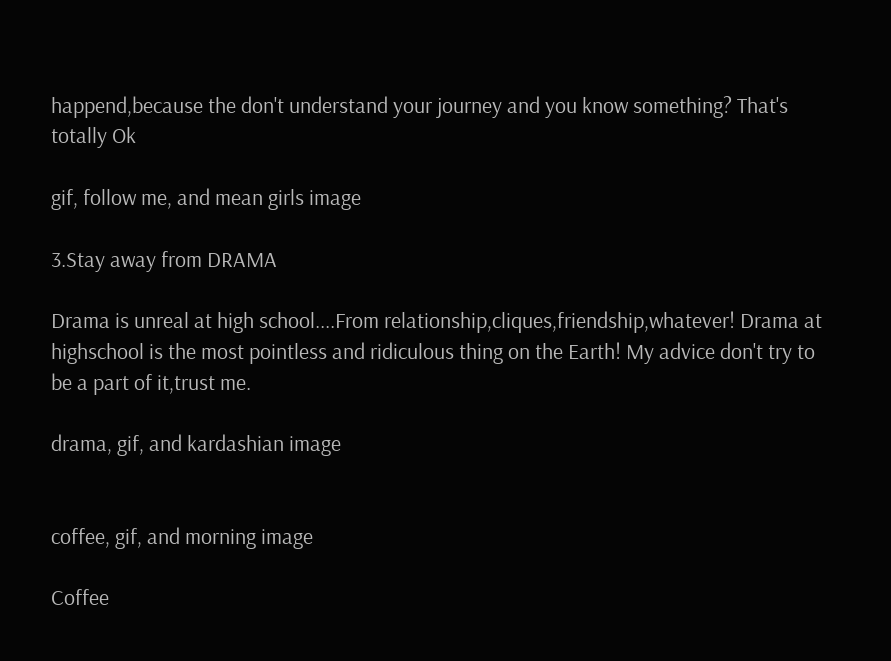happend,because the don't understand your journey and you know something? That's totally Ok

gif, follow me, and mean girls image

3.Stay away from DRAMA

Drama is unreal at high school....From relationship,cliques,friendship,whatever! Drama at highschool is the most pointless and ridiculous thing on the Earth! My advice don't try to be a part of it,trust me.

drama, gif, and kardashian image


coffee, gif, and morning image

Coffee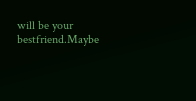will be your bestfriend.Maybe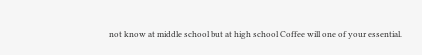not know at middle school but at high school Coffee will one of your essential.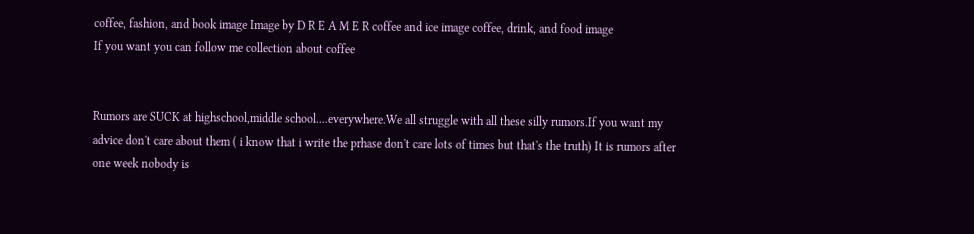coffee, fashion, and book image Image by D R E A M E R coffee and ice image coffee, drink, and food image
If you want you can follow me collection about coffee


Rumors are SUCK at highschool,middle school....everywhere.We all struggle with all these silly rumors.If you want my advice don't care about them ( i know that i write the prhase don't care lots of times but that's the truth) It is rumors after one week nobody is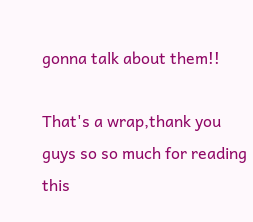gonna talk about them!!

That's a wrap,thank you guys so so much for reading this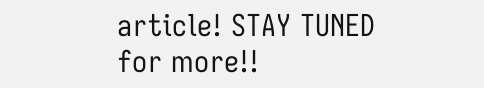article! STAY TUNED for more!!